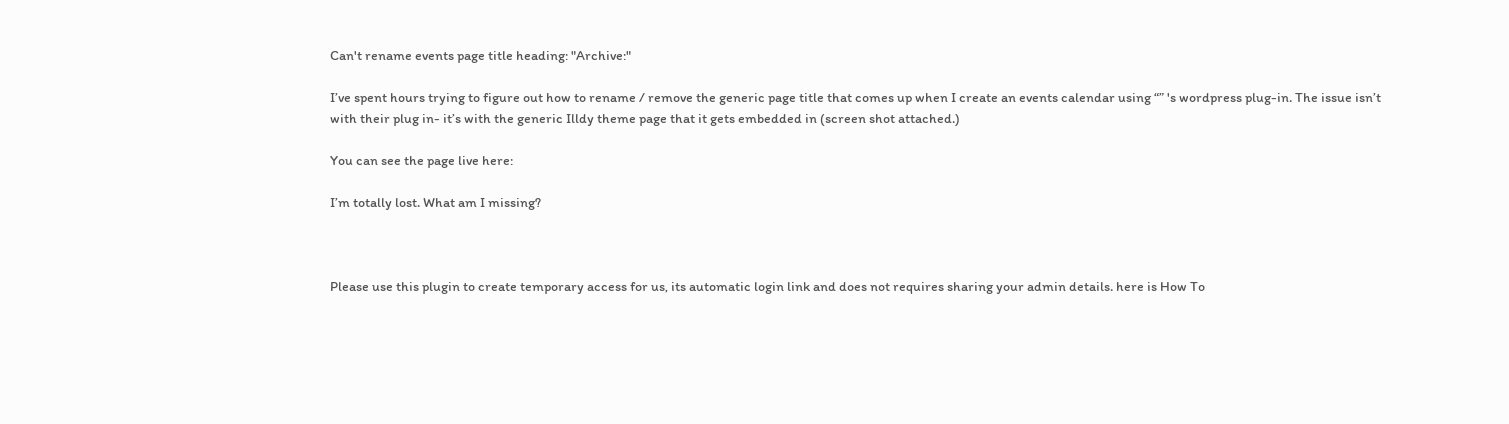Can't rename events page title heading: "Archive:"

I’ve spent hours trying to figure out how to rename / remove the generic page title that comes up when I create an events calendar using “” 's wordpress plug-in. The issue isn’t with their plug in- it’s with the generic Illdy theme page that it gets embedded in (screen shot attached.)

You can see the page live here:

I’m totally lost. What am I missing?



Please use this plugin to create temporary access for us, its automatic login link and does not requires sharing your admin details. here is How To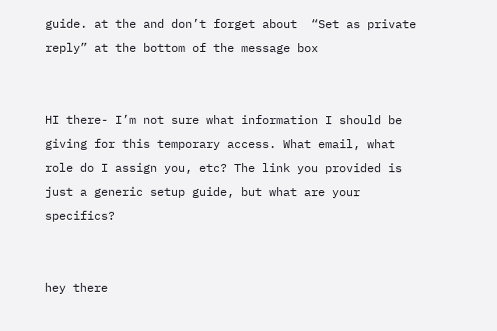guide. at the and don’t forget about  “Set as private reply” at the bottom of the message box


HI there- I’m not sure what information I should be giving for this temporary access. What email, what role do I assign you, etc? The link you provided is just a generic setup guide, but what are your specifics?


hey there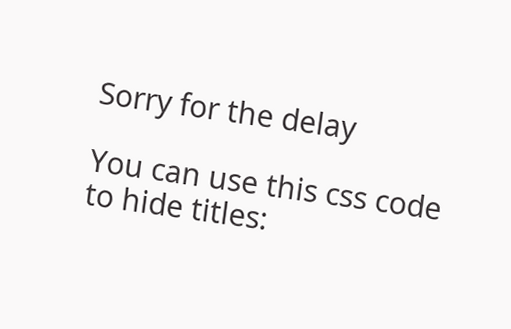Sorry for the delay

You can use this css code to hide titles: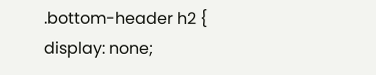.bottom-header h2 {
display: none;